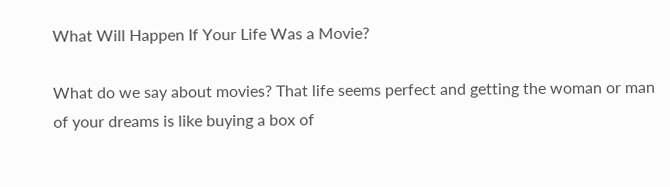What Will Happen If Your Life Was a Movie?

What do we say about movies? That life seems perfect and getting the woman or man of your dreams is like buying a box of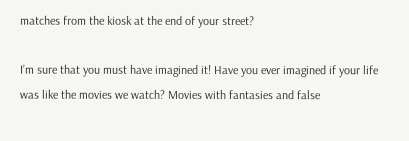matches from the kiosk at the end of your street?

I’m sure that you must have imagined it! Have you ever imagined if your life was like the movies we watch? Movies with fantasies and false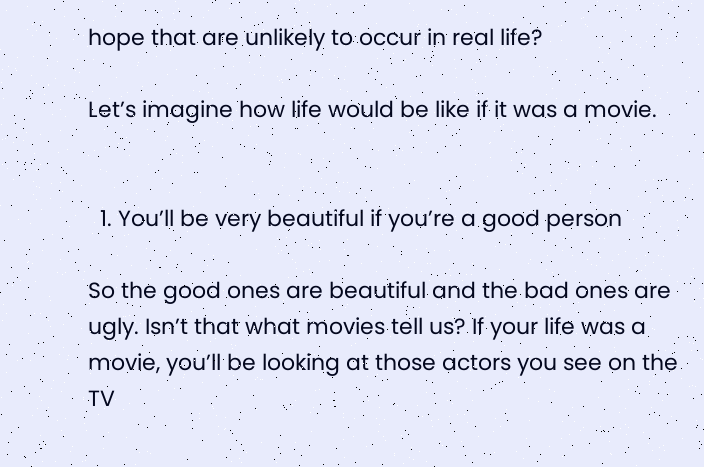hope that are unlikely to occur in real life?

Let’s imagine how life would be like if it was a movie.


  1. You’ll be very beautiful if you’re a good person

So the good ones are beautiful and the bad ones are ugly. Isn’t that what movies tell us? If your life was a movie, you’ll be looking at those actors you see on the TV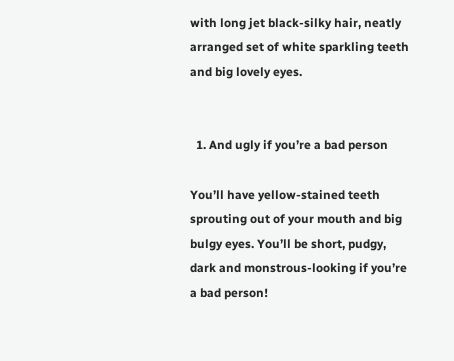with long jet black-silky hair, neatly arranged set of white sparkling teeth and big lovely eyes.


  1. And ugly if you’re a bad person

You’ll have yellow-stained teeth sprouting out of your mouth and big bulgy eyes. You’ll be short, pudgy, dark and monstrous-looking if you’re a bad person!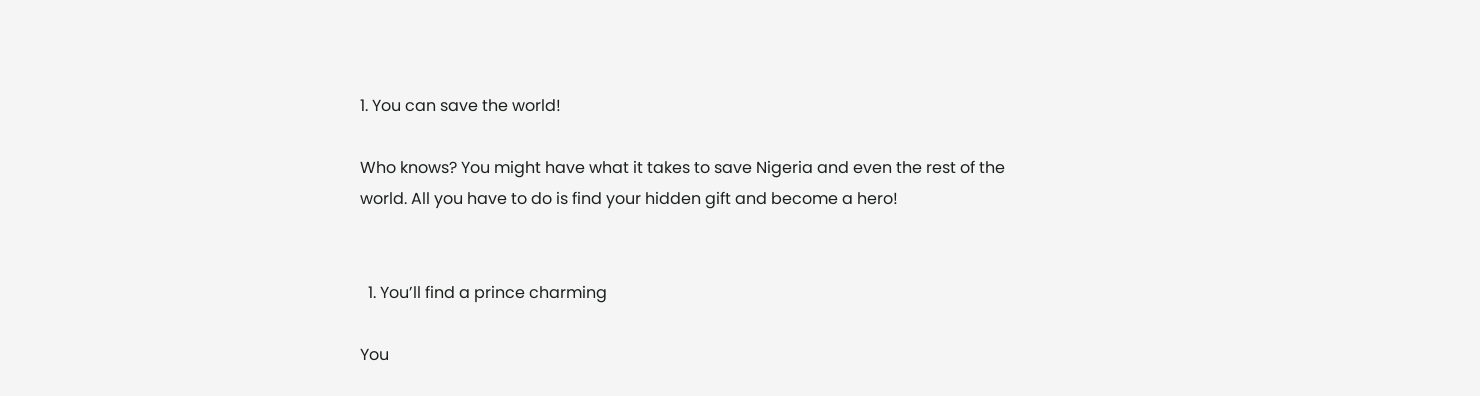1. You can save the world!

Who knows? You might have what it takes to save Nigeria and even the rest of the world. All you have to do is find your hidden gift and become a hero!


  1. You’ll find a prince charming

You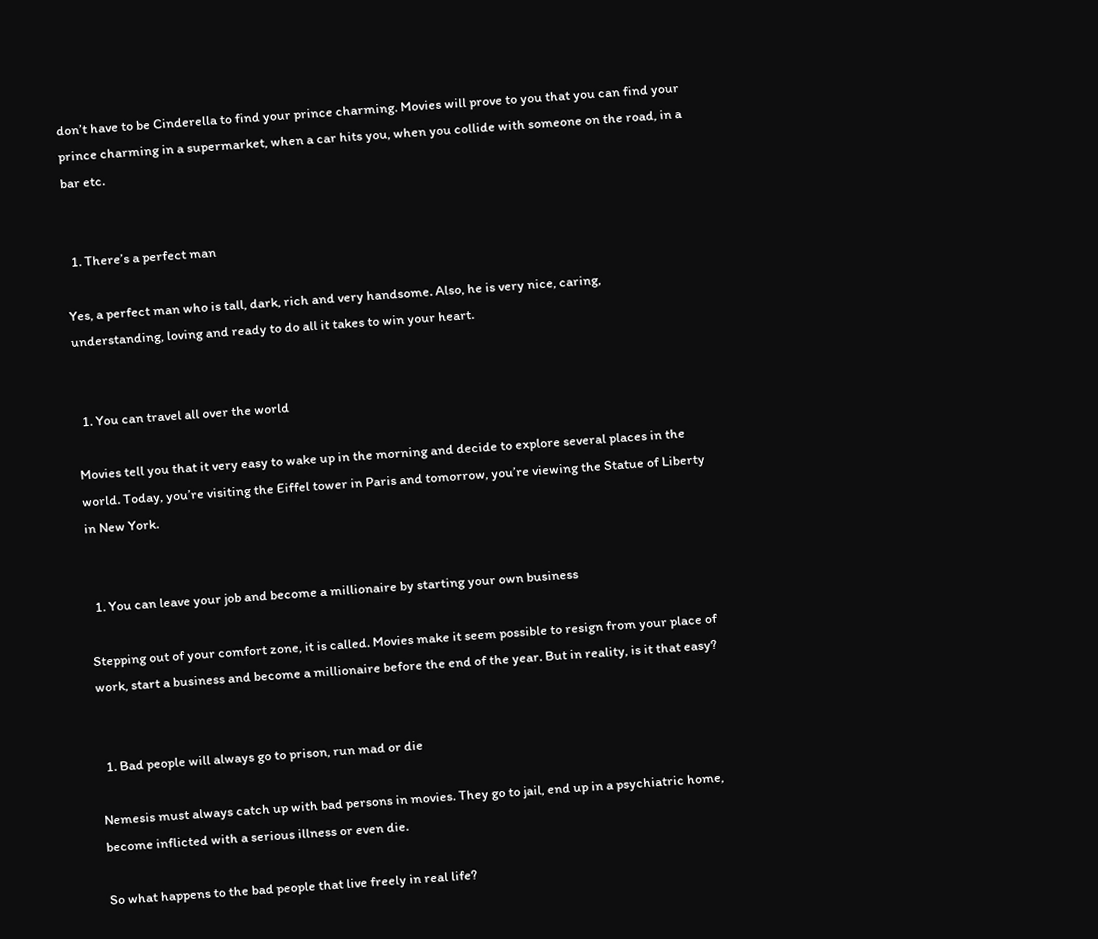don’t have to be Cinderella to find your prince charming. Movies will prove to you that you can find your prince charming in a supermarket, when a car hits you, when you collide with someone on the road, in a bar etc.


  1. There’s a perfect man

Yes, a perfect man who is tall, dark, rich and very handsome. Also, he is very nice, caring, understanding, loving and ready to do all it takes to win your heart.


  1. You can travel all over the world

Movies tell you that it very easy to wake up in the morning and decide to explore several places in the world. Today, you’re visiting the Eiffel tower in Paris and tomorrow, you’re viewing the Statue of Liberty in New York.


  1. You can leave your job and become a millionaire by starting your own business

Stepping out of your comfort zone, it is called. Movies make it seem possible to resign from your place of work, start a business and become a millionaire before the end of the year. But in reality, is it that easy?


  1. Bad people will always go to prison, run mad or die

Nemesis must always catch up with bad persons in movies. They go to jail, end up in a psychiatric home, become inflicted with a serious illness or even die.

So what happens to the bad people that live freely in real life?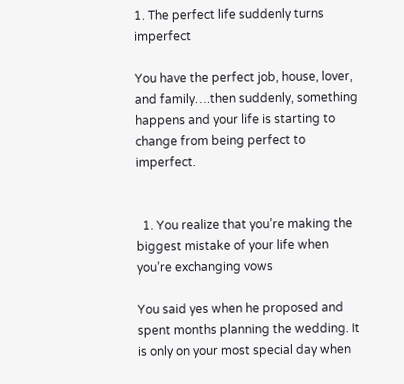1. The perfect life suddenly turns imperfect

You have the perfect job, house, lover, and family….then suddenly, something happens and your life is starting to change from being perfect to imperfect.


  1. You realize that you’re making the biggest mistake of your life when you’re exchanging vows

You said yes when he proposed and spent months planning the wedding. It is only on your most special day when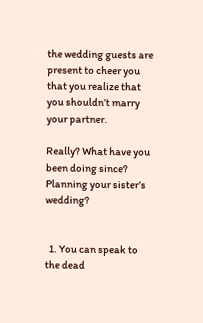the wedding guests are present to cheer you that you realize that you shouldn’t marry your partner.

Really? What have you been doing since? Planning your sister’s wedding?


  1. You can speak to the dead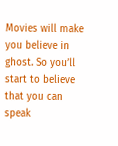Movies will make you believe in ghost. So you’ll start to believe that you can speak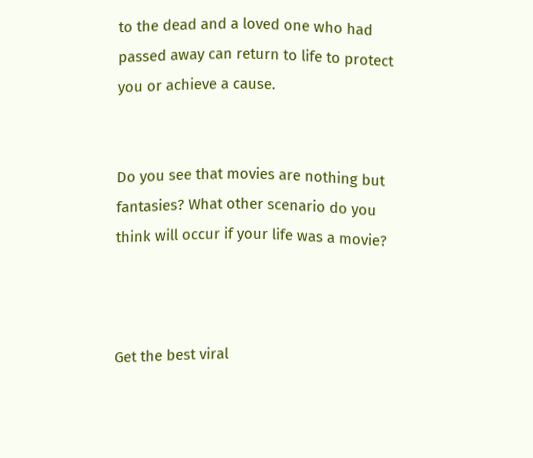to the dead and a loved one who had passed away can return to life to protect you or achieve a cause.


Do you see that movies are nothing but fantasies? What other scenario do you think will occur if your life was a movie?



Get the best viral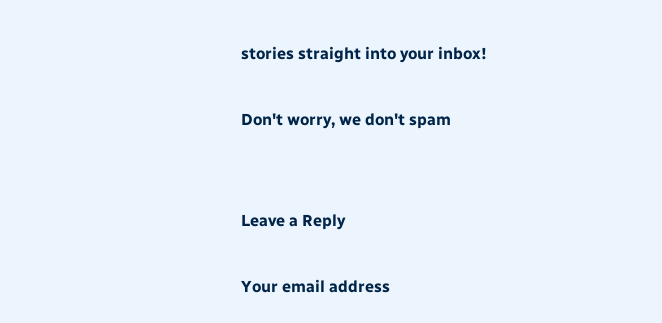stories straight into your inbox!

Don't worry, we don't spam


Leave a Reply

Your email address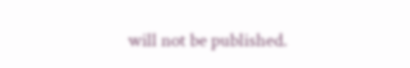will not be published.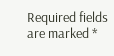Required fields are marked *